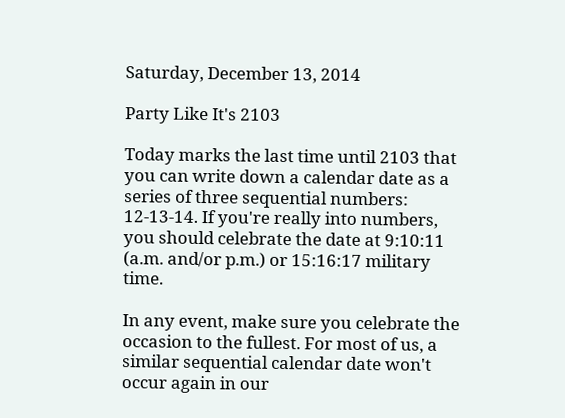Saturday, December 13, 2014

Party Like It's 2103

Today marks the last time until 2103 that you can write down a calendar date as a series of three sequential numbers: 12-13-14. If you're really into numbers, you should celebrate the date at 9:10:11 (a.m. and/or p.m.) or 15:16:17 military time.

In any event, make sure you celebrate the occasion to the fullest. For most of us, a similar sequential calendar date won't occur again in our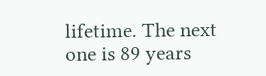lifetime. The next one is 89 years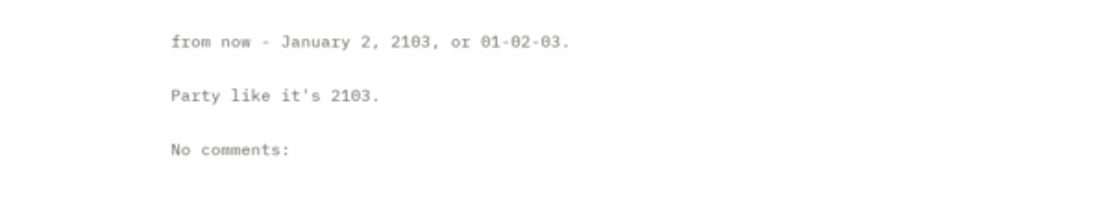from now - January 2, 2103, or 01-02-03.

Party like it's 2103.

No comments: